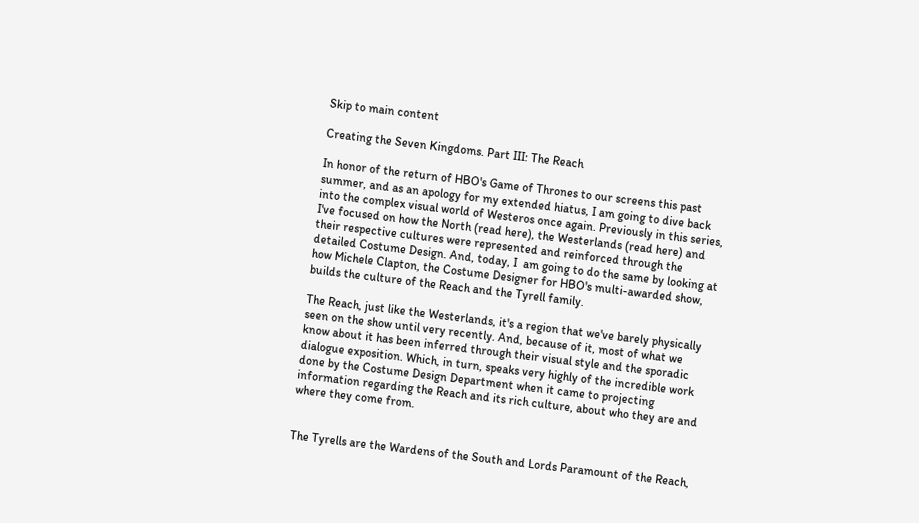Skip to main content

Creating the Seven Kingdoms. Part III: The Reach

In honor of the return of HBO's Game of Thrones to our screens this past summer, and as an apology for my extended hiatus, I am going to dive back into the complex visual world of Westeros once again. Previously in this series, I've focused on how the North (read here), the Westerlands (read here) and their respective cultures were represented and reinforced through the detailed Costume Design. And, today, I  am going to do the same by looking at how Michele Clapton, the Costume Designer for HBO's multi-awarded show, builds the culture of the Reach and the Tyrell family.

The Reach, just like the Westerlands, it's a region that we've barely physically seen on the show until very recently. And, because of it, most of what we know about it has been inferred through their visual style and the sporadic dialogue exposition. Which, in turn, speaks very highly of the incredible work done by the Costume Design Department when it came to projecting information regarding the Reach and its rich culture, about who they are and where they come from.


The Tyrells are the Wardens of the South and Lords Paramount of the Reach,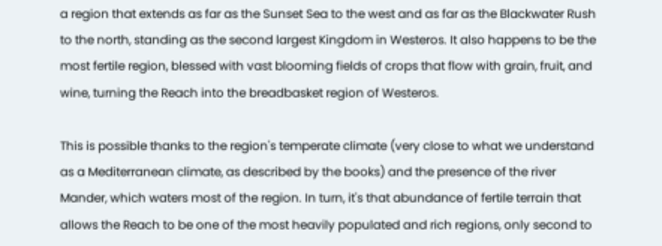a region that extends as far as the Sunset Sea to the west and as far as the Blackwater Rush to the north, standing as the second largest Kingdom in Westeros. It also happens to be the most fertile region, blessed with vast blooming fields of crops that flow with grain, fruit, and wine, turning the Reach into the breadbasket region of Westeros.

This is possible thanks to the region's temperate climate (very close to what we understand as a Mediterranean climate, as described by the books) and the presence of the river Mander, which waters most of the region. In turn, it's that abundance of fertile terrain that allows the Reach to be one of the most heavily populated and rich regions, only second to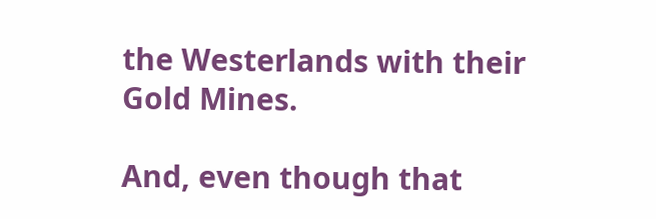the Westerlands with their Gold Mines.

And, even though that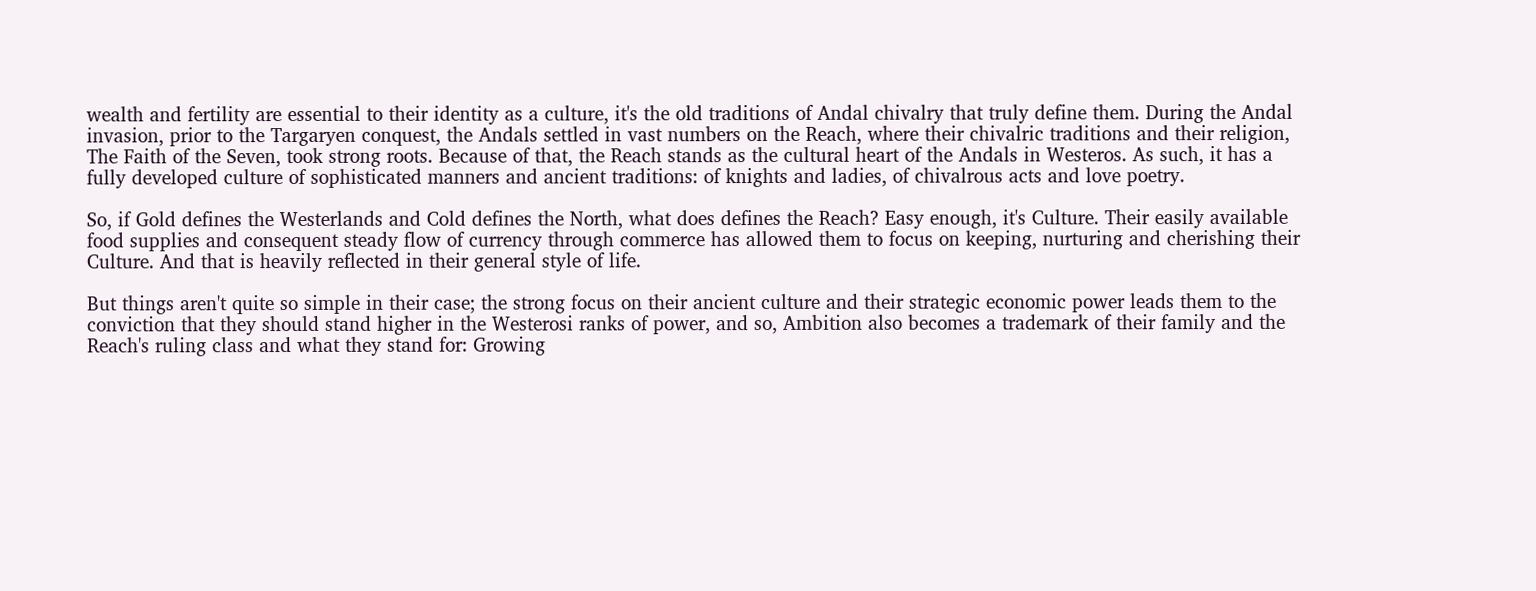wealth and fertility are essential to their identity as a culture, it's the old traditions of Andal chivalry that truly define them. During the Andal invasion, prior to the Targaryen conquest, the Andals settled in vast numbers on the Reach, where their chivalric traditions and their religion, The Faith of the Seven, took strong roots. Because of that, the Reach stands as the cultural heart of the Andals in Westeros. As such, it has a fully developed culture of sophisticated manners and ancient traditions: of knights and ladies, of chivalrous acts and love poetry.

So, if Gold defines the Westerlands and Cold defines the North, what does defines the Reach? Easy enough, it's Culture. Their easily available food supplies and consequent steady flow of currency through commerce has allowed them to focus on keeping, nurturing and cherishing their Culture. And that is heavily reflected in their general style of life.

But things aren't quite so simple in their case; the strong focus on their ancient culture and their strategic economic power leads them to the conviction that they should stand higher in the Westerosi ranks of power, and so, Ambition also becomes a trademark of their family and the Reach's ruling class and what they stand for: Growing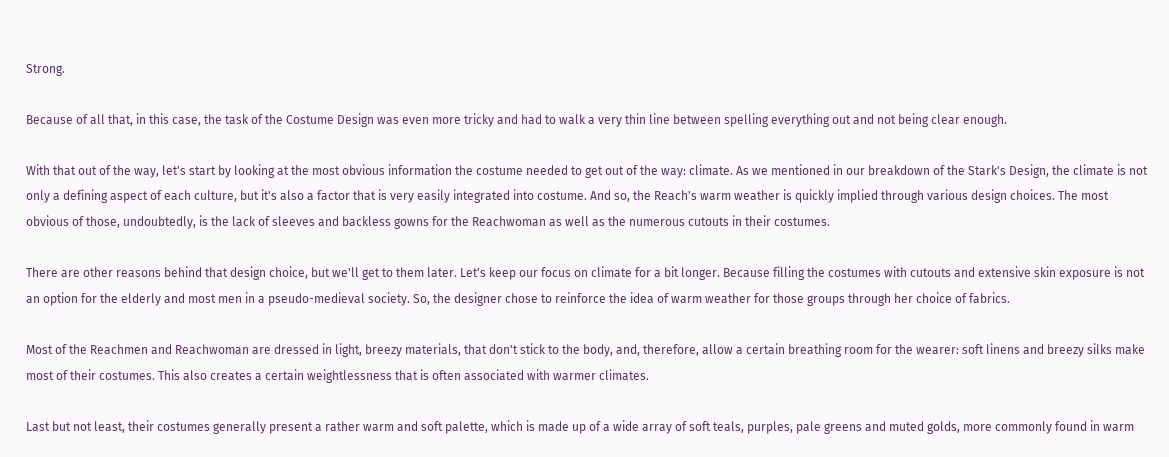Strong.

Because of all that, in this case, the task of the Costume Design was even more tricky and had to walk a very thin line between spelling everything out and not being clear enough.

With that out of the way, let's start by looking at the most obvious information the costume needed to get out of the way: climate. As we mentioned in our breakdown of the Stark's Design, the climate is not only a defining aspect of each culture, but it's also a factor that is very easily integrated into costume. And so, the Reach's warm weather is quickly implied through various design choices. The most obvious of those, undoubtedly, is the lack of sleeves and backless gowns for the Reachwoman as well as the numerous cutouts in their costumes.

There are other reasons behind that design choice, but we'll get to them later. Let's keep our focus on climate for a bit longer. Because filling the costumes with cutouts and extensive skin exposure is not an option for the elderly and most men in a pseudo-medieval society. So, the designer chose to reinforce the idea of warm weather for those groups through her choice of fabrics.

Most of the Reachmen and Reachwoman are dressed in light, breezy materials, that don't stick to the body, and, therefore, allow a certain breathing room for the wearer: soft linens and breezy silks make most of their costumes. This also creates a certain weightlessness that is often associated with warmer climates.

Last but not least, their costumes generally present a rather warm and soft palette, which is made up of a wide array of soft teals, purples, pale greens and muted golds, more commonly found in warm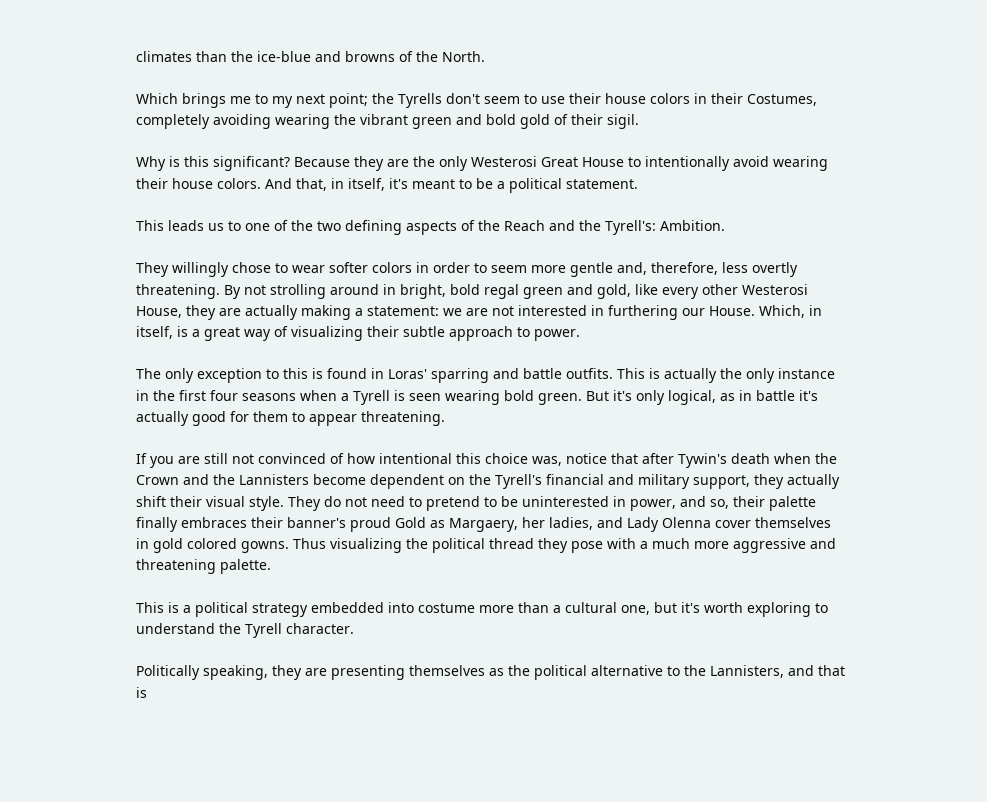climates than the ice-blue and browns of the North.

Which brings me to my next point; the Tyrells don't seem to use their house colors in their Costumes, completely avoiding wearing the vibrant green and bold gold of their sigil.

Why is this significant? Because they are the only Westerosi Great House to intentionally avoid wearing their house colors. And that, in itself, it's meant to be a political statement.

This leads us to one of the two defining aspects of the Reach and the Tyrell's: Ambition.

They willingly chose to wear softer colors in order to seem more gentle and, therefore, less overtly threatening. By not strolling around in bright, bold regal green and gold, like every other Westerosi House, they are actually making a statement: we are not interested in furthering our House. Which, in itself, is a great way of visualizing their subtle approach to power.

The only exception to this is found in Loras' sparring and battle outfits. This is actually the only instance in the first four seasons when a Tyrell is seen wearing bold green. But it's only logical, as in battle it's actually good for them to appear threatening.

If you are still not convinced of how intentional this choice was, notice that after Tywin's death when the Crown and the Lannisters become dependent on the Tyrell's financial and military support, they actually shift their visual style. They do not need to pretend to be uninterested in power, and so, their palette finally embraces their banner's proud Gold as Margaery, her ladies, and Lady Olenna cover themselves in gold colored gowns. Thus visualizing the political thread they pose with a much more aggressive and threatening palette.

This is a political strategy embedded into costume more than a cultural one, but it's worth exploring to understand the Tyrell character.

Politically speaking, they are presenting themselves as the political alternative to the Lannisters, and that is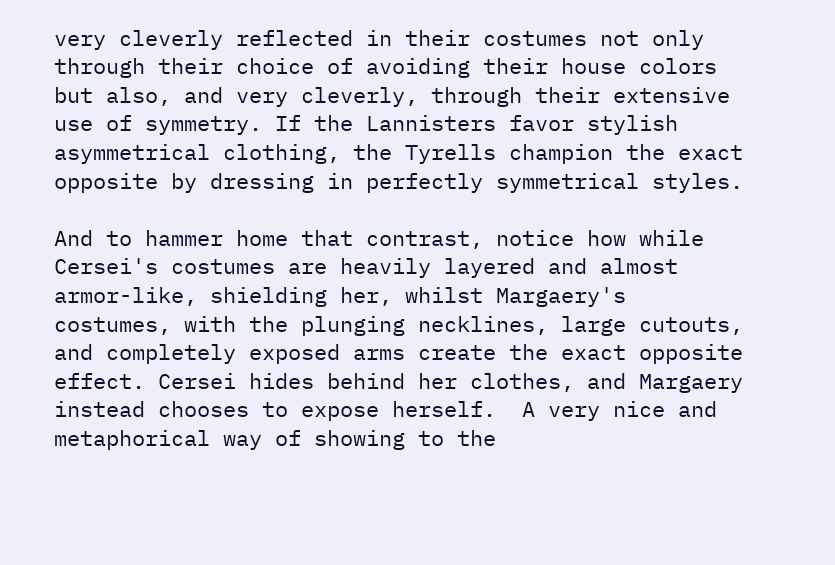very cleverly reflected in their costumes not only through their choice of avoiding their house colors but also, and very cleverly, through their extensive use of symmetry. If the Lannisters favor stylish asymmetrical clothing, the Tyrells champion the exact opposite by dressing in perfectly symmetrical styles.

And to hammer home that contrast, notice how while Cersei's costumes are heavily layered and almost armor-like, shielding her, whilst Margaery's costumes, with the plunging necklines, large cutouts, and completely exposed arms create the exact opposite effect. Cersei hides behind her clothes, and Margaery instead chooses to expose herself.  A very nice and metaphorical way of showing to the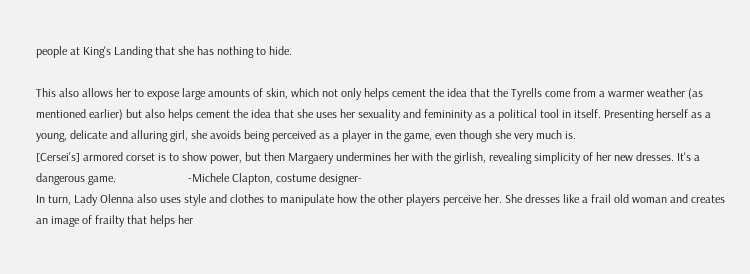people at King's Landing that she has nothing to hide.

This also allows her to expose large amounts of skin, which not only helps cement the idea that the Tyrells come from a warmer weather (as mentioned earlier) but also helps cement the idea that she uses her sexuality and femininity as a political tool in itself. Presenting herself as a young, delicate and alluring girl, she avoids being perceived as a player in the game, even though she very much is.
[Cersei's] armored corset is to show power, but then Margaery undermines her with the girlish, revealing simplicity of her new dresses. It's a dangerous game.                        -Michele Clapton, costume designer-
In turn, Lady Olenna also uses style and clothes to manipulate how the other players perceive her. She dresses like a frail old woman and creates an image of frailty that helps her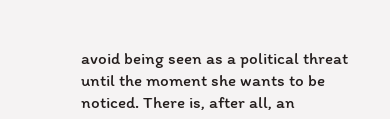avoid being seen as a political threat until the moment she wants to be noticed. There is, after all, an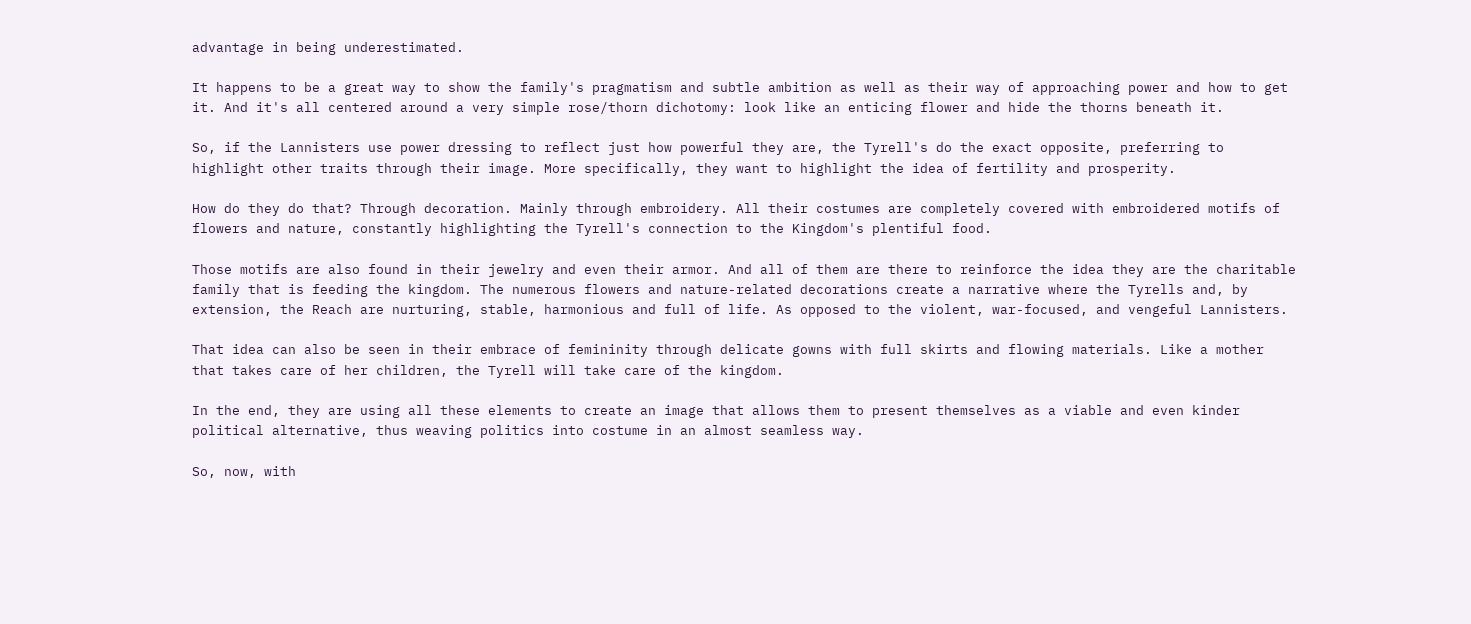advantage in being underestimated.

It happens to be a great way to show the family's pragmatism and subtle ambition as well as their way of approaching power and how to get it. And it's all centered around a very simple rose/thorn dichotomy: look like an enticing flower and hide the thorns beneath it.

So, if the Lannisters use power dressing to reflect just how powerful they are, the Tyrell's do the exact opposite, preferring to highlight other traits through their image. More specifically, they want to highlight the idea of fertility and prosperity.

How do they do that? Through decoration. Mainly through embroidery. All their costumes are completely covered with embroidered motifs of flowers and nature, constantly highlighting the Tyrell's connection to the Kingdom's plentiful food.

Those motifs are also found in their jewelry and even their armor. And all of them are there to reinforce the idea they are the charitable family that is feeding the kingdom. The numerous flowers and nature-related decorations create a narrative where the Tyrells and, by extension, the Reach are nurturing, stable, harmonious and full of life. As opposed to the violent, war-focused, and vengeful Lannisters.

That idea can also be seen in their embrace of femininity through delicate gowns with full skirts and flowing materials. Like a mother that takes care of her children, the Tyrell will take care of the kingdom.

In the end, they are using all these elements to create an image that allows them to present themselves as a viable and even kinder political alternative, thus weaving politics into costume in an almost seamless way.

So, now, with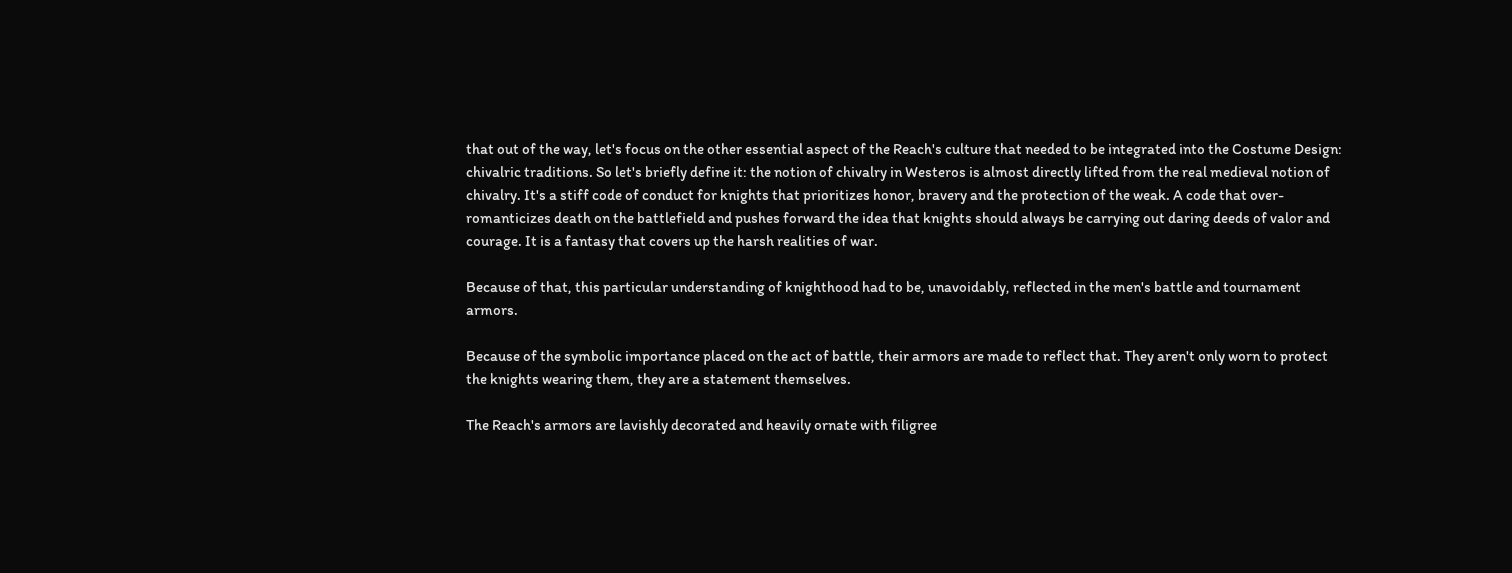that out of the way, let's focus on the other essential aspect of the Reach's culture that needed to be integrated into the Costume Design: chivalric traditions. So let's briefly define it: the notion of chivalry in Westeros is almost directly lifted from the real medieval notion of chivalry. It's a stiff code of conduct for knights that prioritizes honor, bravery and the protection of the weak. A code that over-romanticizes death on the battlefield and pushes forward the idea that knights should always be carrying out daring deeds of valor and courage. It is a fantasy that covers up the harsh realities of war.

Because of that, this particular understanding of knighthood had to be, unavoidably, reflected in the men's battle and tournament armors.

Because of the symbolic importance placed on the act of battle, their armors are made to reflect that. They aren't only worn to protect the knights wearing them, they are a statement themselves.

The Reach's armors are lavishly decorated and heavily ornate with filigree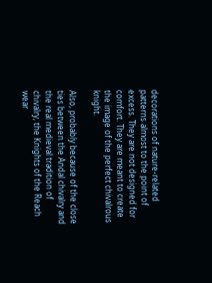decorations of nature-related patterns almost to the point of excess. They are not designed for comfort. They are meant to create the image of the perfect chivalrous knight.

Also, probably because of the close ties between the Andal chivalry and the real medieval tradition of chivalry, the Knights of the Reach wear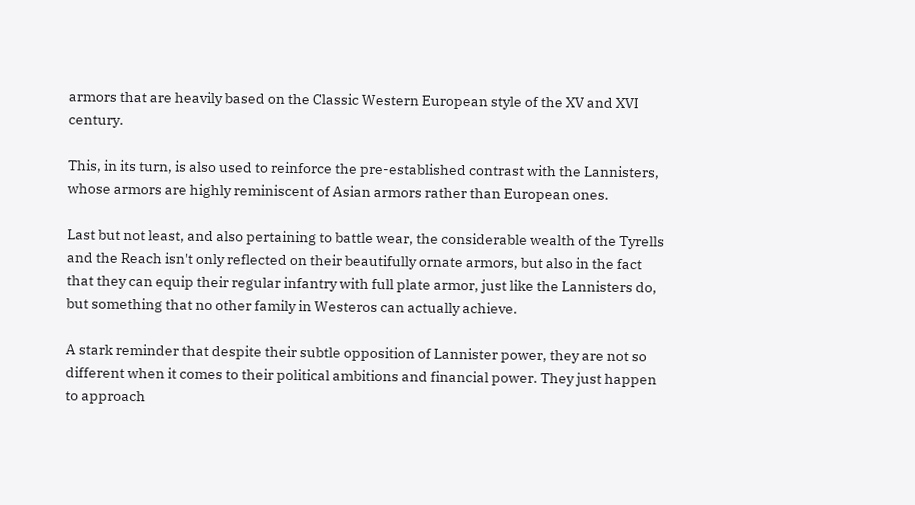armors that are heavily based on the Classic Western European style of the XV and XVI century.

This, in its turn, is also used to reinforce the pre-established contrast with the Lannisters, whose armors are highly reminiscent of Asian armors rather than European ones.

Last but not least, and also pertaining to battle wear, the considerable wealth of the Tyrells and the Reach isn't only reflected on their beautifully ornate armors, but also in the fact that they can equip their regular infantry with full plate armor, just like the Lannisters do, but something that no other family in Westeros can actually achieve.

A stark reminder that despite their subtle opposition of Lannister power, they are not so different when it comes to their political ambitions and financial power. They just happen to approach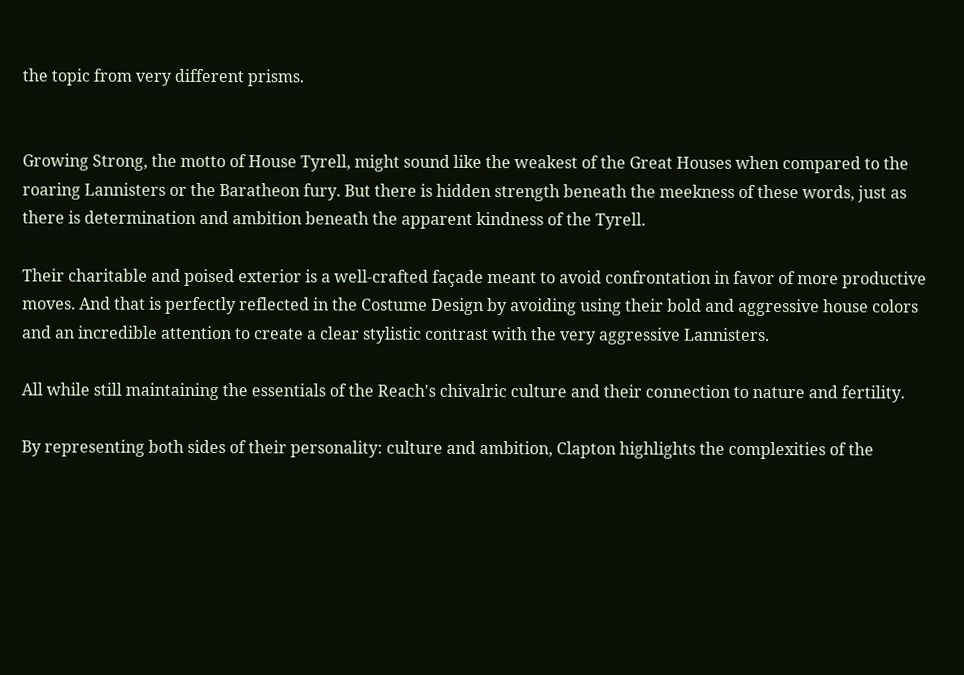the topic from very different prisms.


Growing Strong, the motto of House Tyrell, might sound like the weakest of the Great Houses when compared to the roaring Lannisters or the Baratheon fury. But there is hidden strength beneath the meekness of these words, just as there is determination and ambition beneath the apparent kindness of the Tyrell.

Their charitable and poised exterior is a well-crafted façade meant to avoid confrontation in favor of more productive moves. And that is perfectly reflected in the Costume Design by avoiding using their bold and aggressive house colors and an incredible attention to create a clear stylistic contrast with the very aggressive Lannisters.

All while still maintaining the essentials of the Reach's chivalric culture and their connection to nature and fertility.

By representing both sides of their personality: culture and ambition, Clapton highlights the complexities of the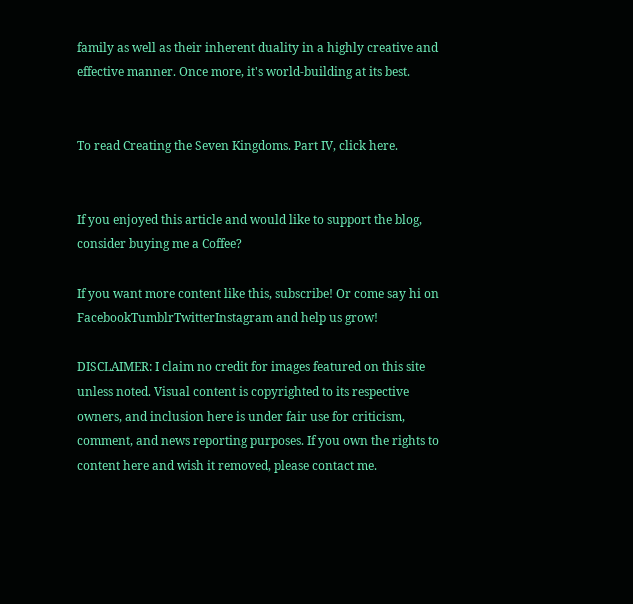family as well as their inherent duality in a highly creative and effective manner. Once more, it's world-building at its best.


To read Creating the Seven Kingdoms. Part IV, click here.


If you enjoyed this article and would like to support the blog,
consider buying me a Coffee?

If you want more content like this, subscribe! Or come say hi on FacebookTumblrTwitterInstagram and help us grow!

DISCLAIMER: I claim no credit for images featured on this site unless noted. Visual content is copyrighted to its respective owners, and inclusion here is under fair use for criticism, comment, and news reporting purposes. If you own the rights to content here and wish it removed, please contact me.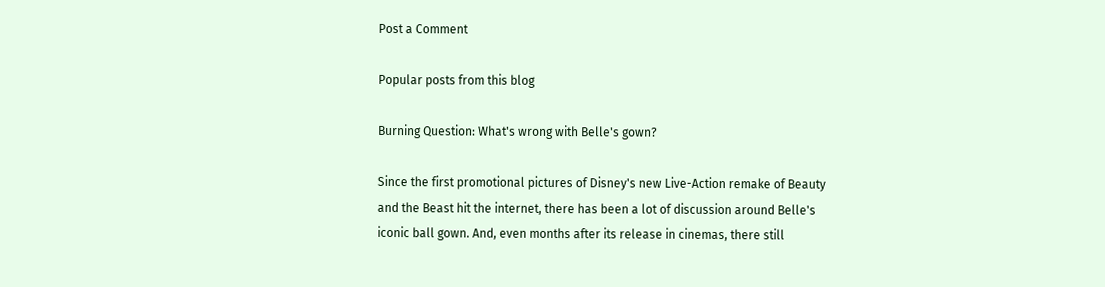Post a Comment

Popular posts from this blog

Burning Question: What's wrong with Belle's gown?

Since the first promotional pictures of Disney's new Live-Action remake of Beauty and the Beast hit the internet, there has been a lot of discussion around Belle's iconic ball gown. And, even months after its release in cinemas, there still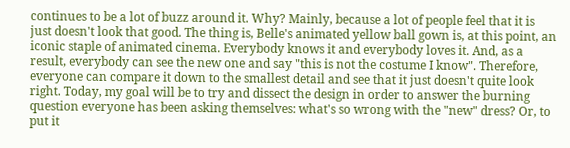continues to be a lot of buzz around it. Why? Mainly, because a lot of people feel that it is just doesn't look that good. The thing is, Belle's animated yellow ball gown is, at this point, an iconic staple of animated cinema. Everybody knows it and everybody loves it. And, as a result, everybody can see the new one and say "this is not the costume I know". Therefore, everyone can compare it down to the smallest detail and see that it just doesn't quite look right. Today, my goal will be to try and dissect the design in order to answer the burning question everyone has been asking themselves: what's so wrong with the "new" dress? Or, to put it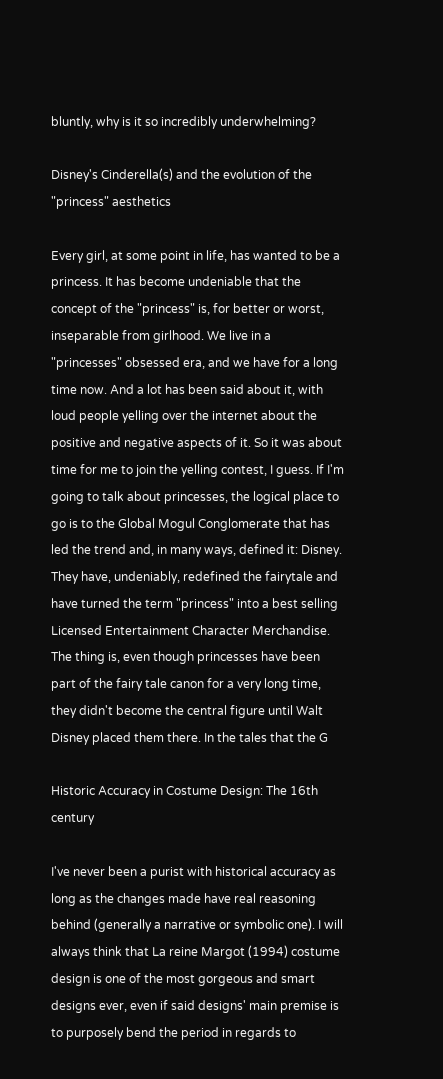bluntly, why is it so incredibly underwhelming?

Disney's Cinderella(s) and the evolution of the "princess" aesthetics

Every girl, at some point in life, has wanted to be a princess. It has become undeniable that the concept of the "princess" is, for better or worst, inseparable from girlhood. We live in a "princesses" obsessed era, and we have for a long time now. And a lot has been said about it, with loud people yelling over the internet about the positive and negative aspects of it. So it was about time for me to join the yelling contest, I guess. If I'm going to talk about princesses, the logical place to go is to the Global Mogul Conglomerate that has led the trend and, in many ways, defined it: Disney. They have, undeniably, redefined the fairytale and have turned the term "princess" into a best selling Licensed Entertainment Character Merchandise. The thing is, even though princesses have been part of the fairy tale canon for a very long time, they didn't become the central figure until Walt Disney placed them there. In the tales that the G

Historic Accuracy in Costume Design: The 16th century

I've never been a purist with historical accuracy as long as the changes made have real reasoning behind (generally a narrative or symbolic one). I will always think that La reine Margot (1994) costume design is one of the most gorgeous and smart designs ever, even if said designs' main premise is to purposely bend the period in regards to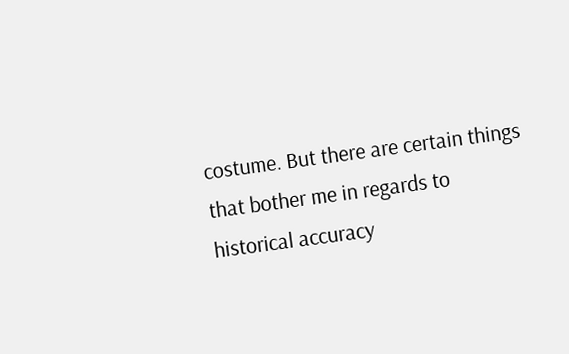costume. But there are certain things that bother me in regards to historical accuracy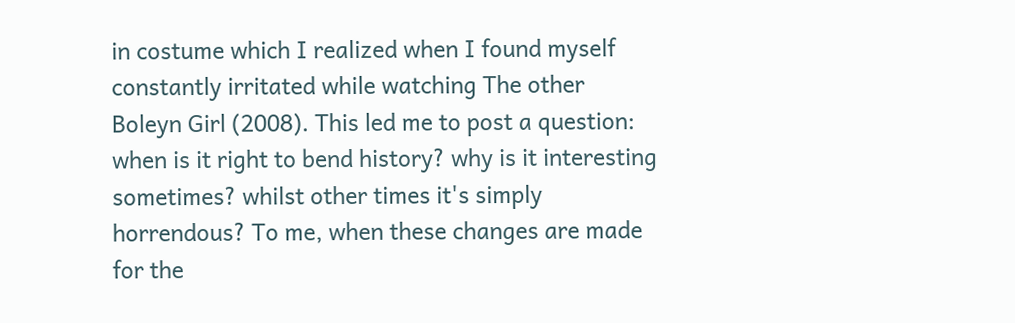in costume which I realized when I found myself constantly irritated while watching The other Boleyn Girl (2008). This led me to post a question: when is it right to bend history? why is it interesting sometimes? whilst other times it's simply horrendous? To me, when these changes are made for the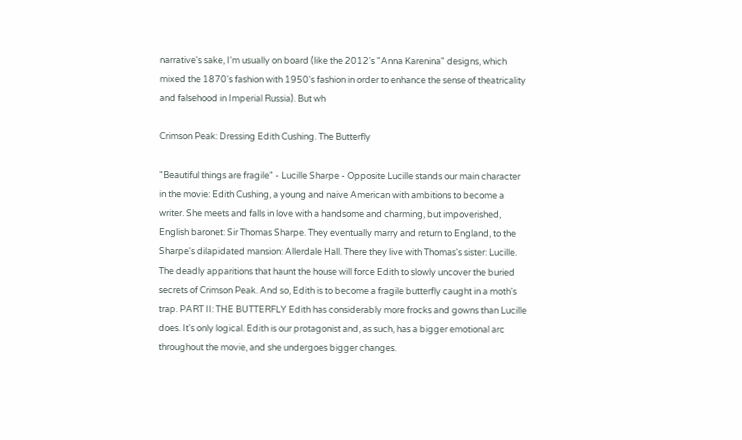narrative's sake, I'm usually on board (like the 2012's "Anna Karenina" designs, which mixed the 1870's fashion with 1950's fashion in order to enhance the sense of theatricality and falsehood in Imperial Russia). But wh

Crimson Peak: Dressing Edith Cushing. The Butterfly

"Beautiful things are fragile" - Lucille Sharpe - Opposite Lucille stands our main character in the movie: Edith Cushing, a young and naive American with ambitions to become a writer. She meets and falls in love with a handsome and charming, but impoverished, English baronet: Sir Thomas Sharpe. They eventually marry and return to England, to the Sharpe's dilapidated mansion: Allerdale Hall. There they live with Thomas's sister: Lucille. The deadly apparitions that haunt the house will force Edith to slowly uncover the buried secrets of Crimson Peak. And so, Edith is to become a fragile butterfly caught in a moth's trap. PART II: THE BUTTERFLY Edith has considerably more frocks and gowns than Lucille does. It's only logical. Edith is our protagonist and, as such, has a bigger emotional arc throughout the movie, and she undergoes bigger changes.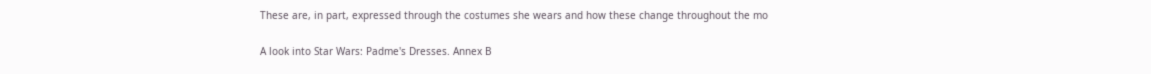These are, in part, expressed through the costumes she wears and how these change throughout the mo

A look into Star Wars: Padme's Dresses. Annex B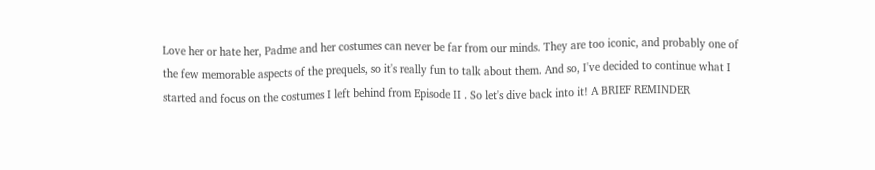Love her or hate her, Padme and her costumes can never be far from our minds. They are too iconic, and probably one of the few memorable aspects of the prequels, so it's really fun to talk about them. And so, I've decided to continue what I started and focus on the costumes I left behind from Episode II . So let's dive back into it! A BRIEF REMINDER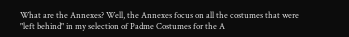What are the Annexes? Well, the Annexes focus on all the costumes that were "left behind" in my selection of Padme Costumes for the A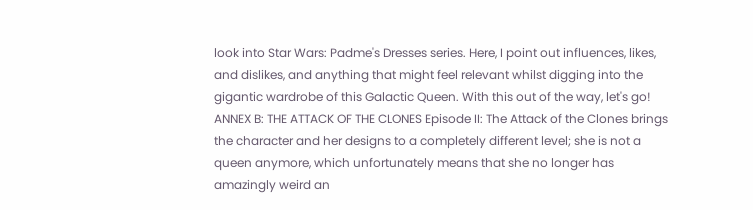look into Star Wars: Padme's Dresses series. Here, I point out influences, likes, and dislikes, and anything that might feel relevant whilst digging into the gigantic wardrobe of this Galactic Queen. With this out of the way, let's go! ANNEX B: THE ATTACK OF THE CLONES Episode II: The Attack of the Clones brings the character and her designs to a completely different level; she is not a queen anymore, which unfortunately means that she no longer has amazingly weird an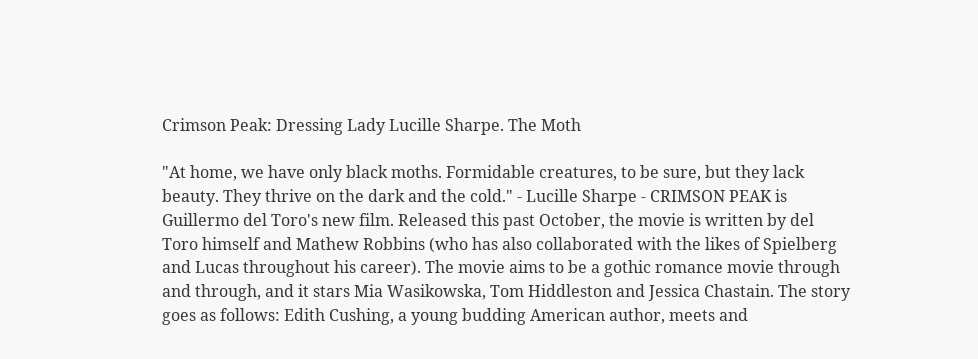Crimson Peak: Dressing Lady Lucille Sharpe. The Moth

"At home, we have only black moths. Formidable creatures, to be sure, but they lack beauty. They thrive on the dark and the cold." - Lucille Sharpe - CRIMSON PEAK is Guillermo del Toro's new film. Released this past October, the movie is written by del Toro himself and Mathew Robbins (who has also collaborated with the likes of Spielberg and Lucas throughout his career). The movie aims to be a gothic romance movie through and through, and it stars Mia Wasikowska, Tom Hiddleston and Jessica Chastain. The story goes as follows: Edith Cushing, a young budding American author, meets and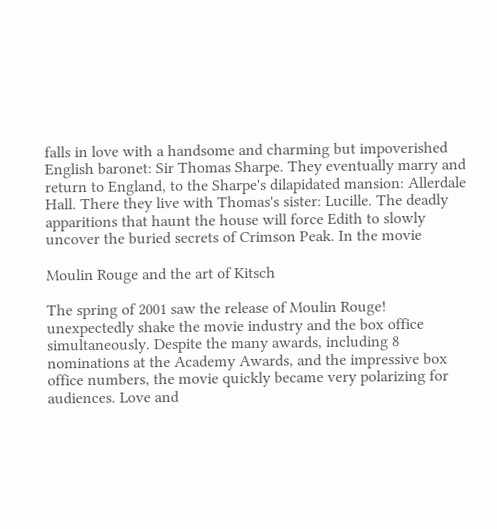falls in love with a handsome and charming but impoverished English baronet: Sir Thomas Sharpe. They eventually marry and return to England, to the Sharpe's dilapidated mansion: Allerdale Hall. There they live with Thomas's sister: Lucille. The deadly apparitions that haunt the house will force Edith to slowly uncover the buried secrets of Crimson Peak. In the movie

Moulin Rouge and the art of Kitsch

The spring of 2001 saw the release of Moulin Rouge! unexpectedly shake the movie industry and the box office simultaneously. Despite the many awards, including 8 nominations at the Academy Awards, and the impressive box office numbers, the movie quickly became very polarizing for audiences. Love and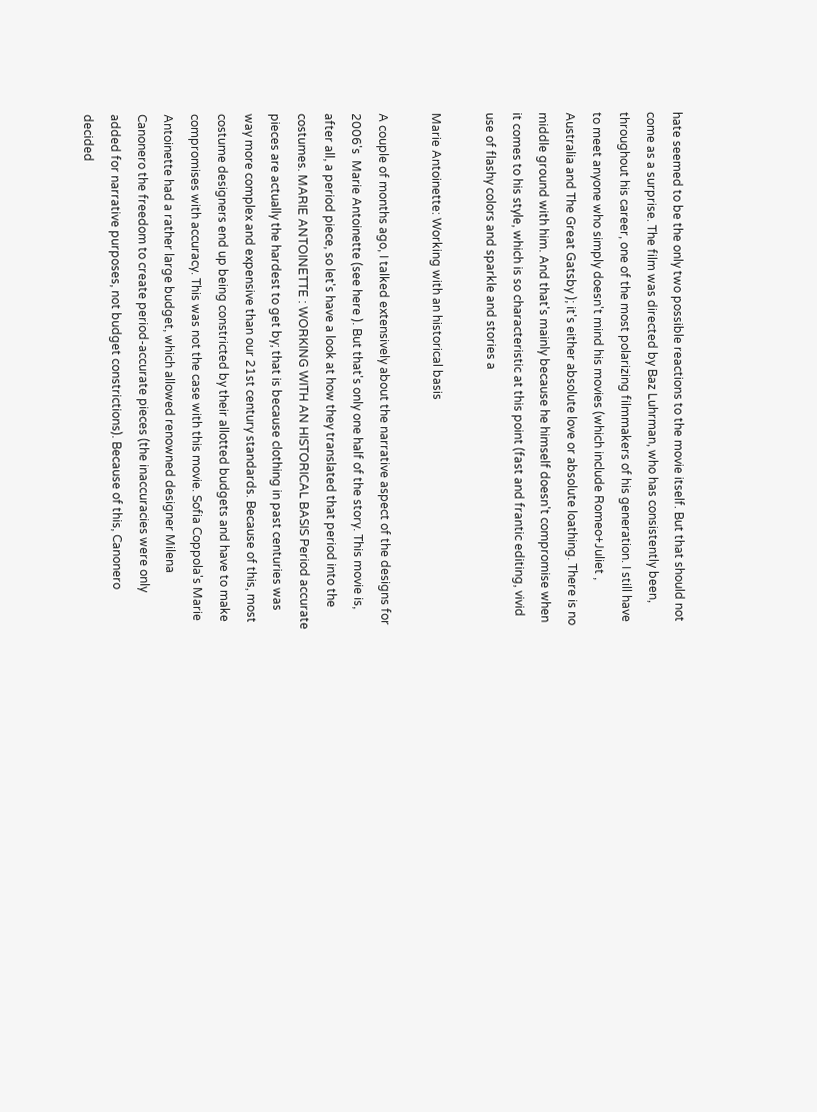hate seemed to be the only two possible reactions to the movie itself. But that should not come as a surprise. The film was directed by Baz Luhrman, who has consistently been, throughout his career, one of the most polarizing filmmakers of his generation. I still have to meet anyone who simply doesn't mind his movies (which include Romeo+Juliet , Australia and The Great Gatsby ); it's either absolute love or absolute loathing. There is no middle ground with him. And that's mainly because he himself doesn't compromise when it comes to his style, which is so characteristic at this point (fast and frantic editing, vivid use of flashy colors and sparkle and stories a

Marie Antoinette: Working with an historical basis

A couple of months ago, I talked extensively about the narrative aspect of the designs for 2006's  Marie Antoinette (see here ). But that's only one half of the story. This movie is, after all, a period piece, so let's have a look at how they translated that period into the costumes. MARIE ANTOINETTE : WORKING WITH AN HISTORICAL BASIS Period accurate pieces are actually the hardest to get by; that is because clothing in past centuries was way more complex and expensive than our 21st century standards. Because of this, most costume designers end up being constricted by their allotted budgets and have to make compromises with accuracy. This was not the case with this movie. Sofia Coppola's Marie Antoinette had a rather large budget, which allowed renowned designer Milena Canonero the freedom to create period-accurate pieces (the inaccuracies were only added for narrative purposes, not budget constrictions). Because of this, Canonero decided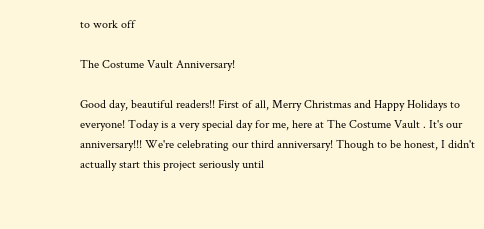to work off

The Costume Vault Anniversary!

Good day, beautiful readers!! First of all, Merry Christmas and Happy Holidays to everyone! Today is a very special day for me, here at The Costume Vault . It's our anniversary!!! We're celebrating our third anniversary! Though to be honest, I didn't actually start this project seriously until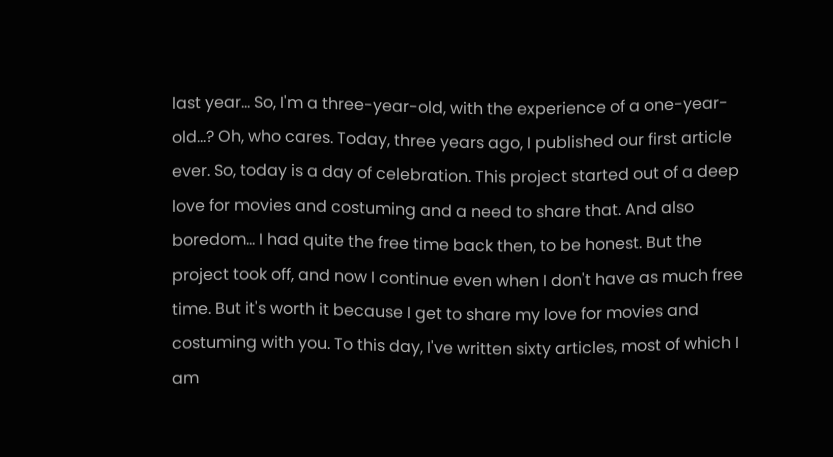last year... So, I'm a three-year-old, with the experience of a one-year-old...? Oh, who cares. Today, three years ago, I published our first article ever. So, today is a day of celebration. This project started out of a deep love for movies and costuming and a need to share that. And also boredom... I had quite the free time back then, to be honest. But the project took off, and now I continue even when I don't have as much free time. But it's worth it because I get to share my love for movies and costuming with you. To this day, I've written sixty articles, most of which I am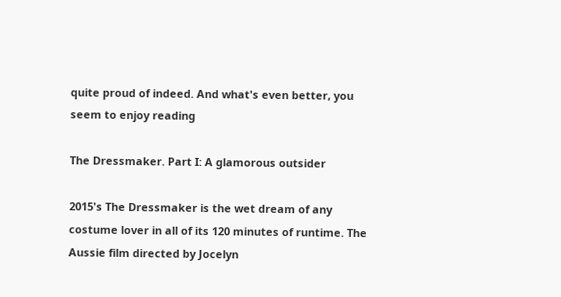quite proud of indeed. And what's even better, you seem to enjoy reading

The Dressmaker. Part I: A glamorous outsider

2015's The Dressmaker is the wet dream of any costume lover in all of its 120 minutes of runtime. The Aussie film directed by Jocelyn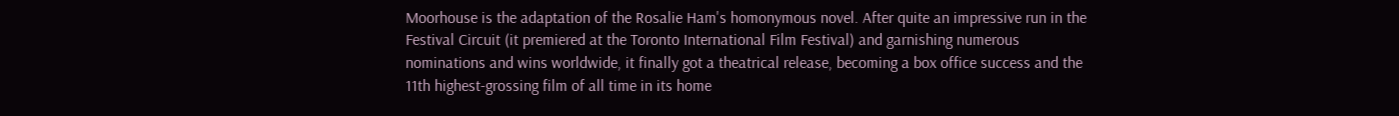Moorhouse is the adaptation of the Rosalie Ham's homonymous novel. After quite an impressive run in the Festival Circuit (it premiered at the Toronto International Film Festival) and garnishing numerous nominations and wins worldwide, it finally got a theatrical release, becoming a box office success and the 11th highest-grossing film of all time in its home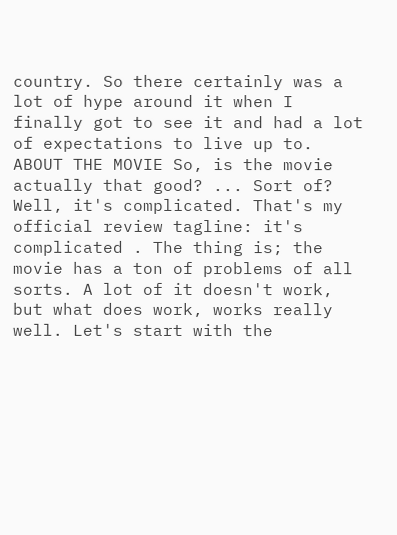country. So there certainly was a lot of hype around it when I finally got to see it and had a lot of expectations to live up to. ABOUT THE MOVIE So, is the movie actually that good? ... Sort of? Well, it's complicated. That's my official review tagline: it's complicated . The thing is; the movie has a ton of problems of all sorts. A lot of it doesn't work, but what does work, works really well. Let's start with the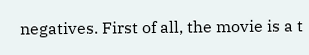negatives. First of all, the movie is a t